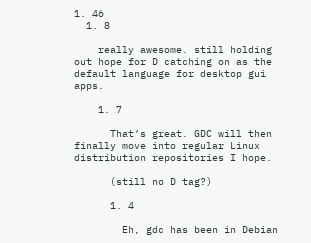1. 46
  1. 8

    really awesome. still holding out hope for D catching on as the default language for desktop gui apps.

    1. 7

      That’s great. GDC will then finally move into regular Linux distribution repositories I hope.

      (still no D tag?)

      1. 4

        Eh, gdc has been in Debian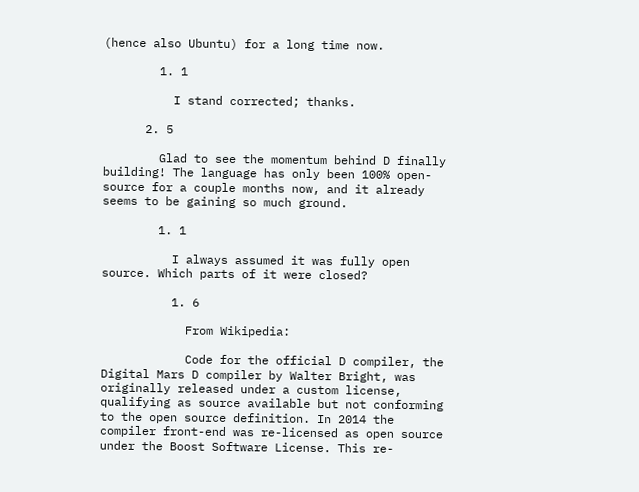(hence also Ubuntu) for a long time now.

        1. 1

          I stand corrected; thanks.

      2. 5

        Glad to see the momentum behind D finally building! The language has only been 100% open-source for a couple months now, and it already seems to be gaining so much ground.

        1. 1

          I always assumed it was fully open source. Which parts of it were closed?

          1. 6

            From Wikipedia:

            Code for the official D compiler, the Digital Mars D compiler by Walter Bright, was originally released under a custom license, qualifying as source available but not conforming to the open source definition. In 2014 the compiler front-end was re-licensed as open source under the Boost Software License. This re-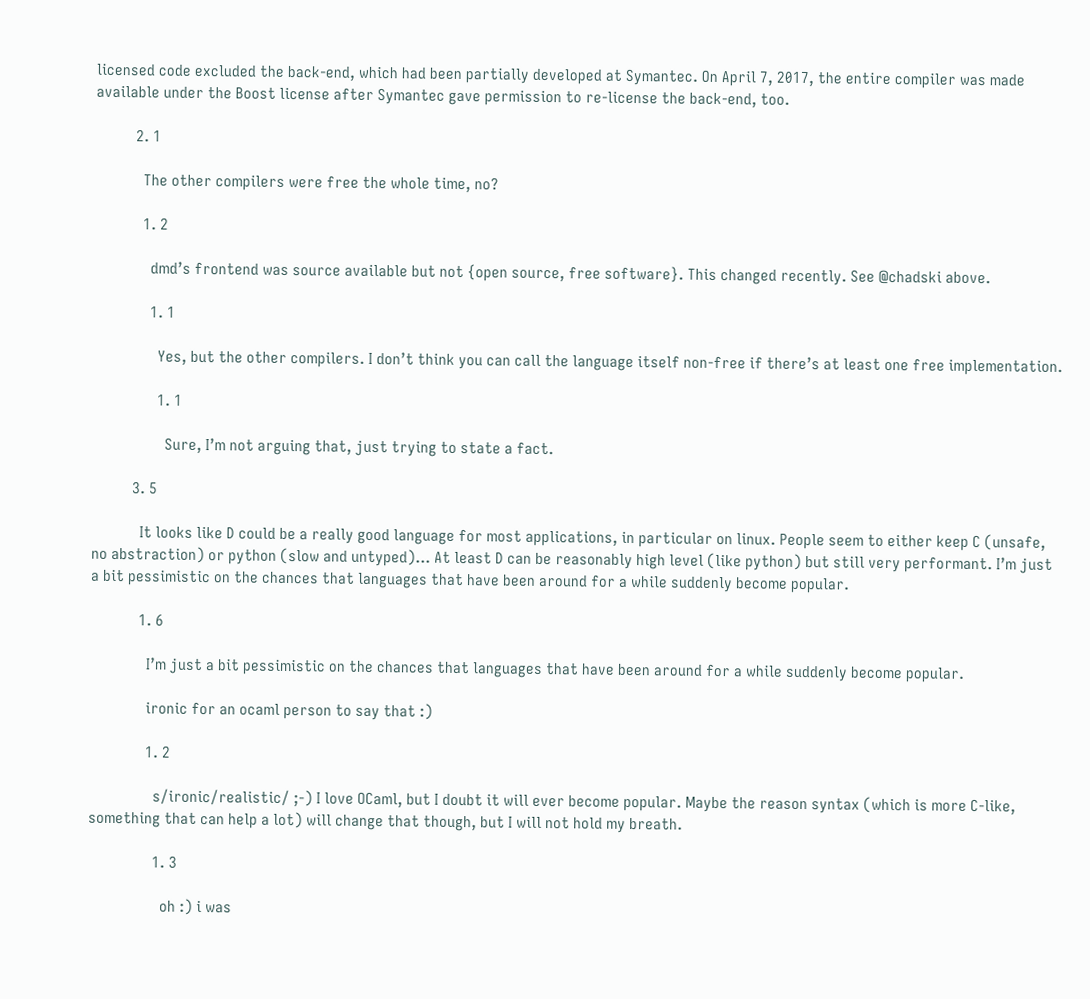licensed code excluded the back-end, which had been partially developed at Symantec. On April 7, 2017, the entire compiler was made available under the Boost license after Symantec gave permission to re-license the back-end, too.

          2. 1

            The other compilers were free the whole time, no?

            1. 2

              dmd’s frontend was source available but not {open source, free software}. This changed recently. See @chadski above.

              1. 1

                Yes, but the other compilers. I don’t think you can call the language itself non-free if there’s at least one free implementation.

                1. 1

                  Sure, I’m not arguing that, just trying to state a fact.

          3. 5

            It looks like D could be a really good language for most applications, in particular on linux. People seem to either keep C (unsafe, no abstraction) or python (slow and untyped)… At least D can be reasonably high level (like python) but still very performant. I’m just a bit pessimistic on the chances that languages that have been around for a while suddenly become popular.

            1. 6

              I’m just a bit pessimistic on the chances that languages that have been around for a while suddenly become popular.

              ironic for an ocaml person to say that :)

              1. 2

                s/ironic/realistic/ ;-) I love OCaml, but I doubt it will ever become popular. Maybe the reason syntax (which is more C-like, something that can help a lot) will change that though, but I will not hold my breath.

                1. 3

                  oh :) i was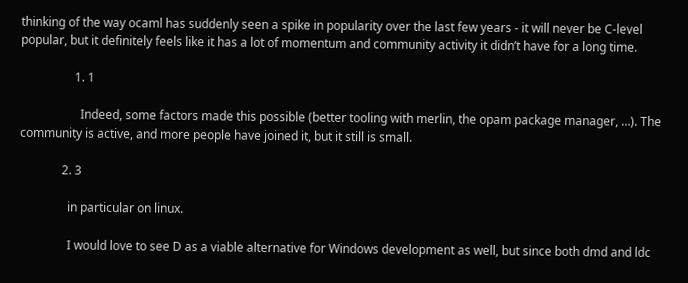thinking of the way ocaml has suddenly seen a spike in popularity over the last few years - it will never be C-level popular, but it definitely feels like it has a lot of momentum and community activity it didn’t have for a long time.

                  1. 1

                    Indeed, some factors made this possible (better tooling with merlin, the opam package manager, …). The community is active, and more people have joined it, but it still is small.

              2. 3

                in particular on linux.

                I would love to see D as a viable alternative for Windows development as well, but since both dmd and ldc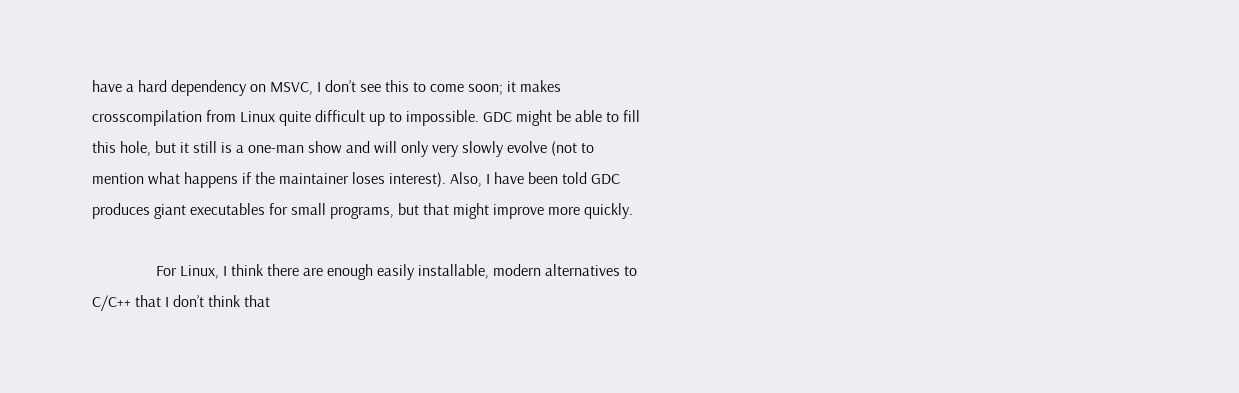have a hard dependency on MSVC, I don’t see this to come soon; it makes crosscompilation from Linux quite difficult up to impossible. GDC might be able to fill this hole, but it still is a one-man show and will only very slowly evolve (not to mention what happens if the maintainer loses interest). Also, I have been told GDC produces giant executables for small programs, but that might improve more quickly.

                For Linux, I think there are enough easily installable, modern alternatives to C/C++ that I don’t think that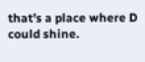that’s a place where D could shine.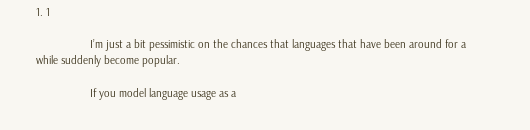1. 1

                  I’m just a bit pessimistic on the chances that languages that have been around for a while suddenly become popular.

                  If you model language usage as a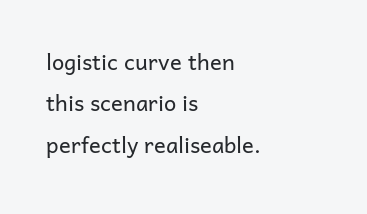logistic curve then this scenario is perfectly realiseable.